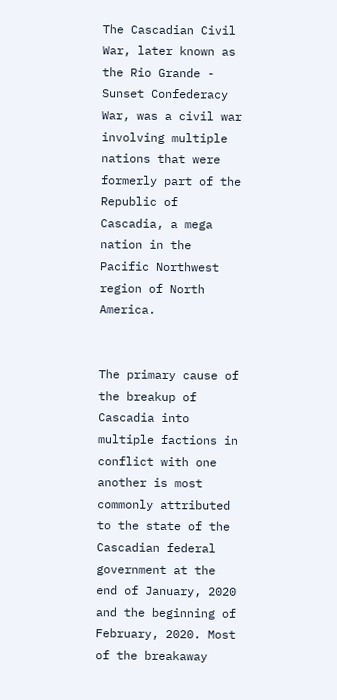The Cascadian Civil War, later known as the Rio Grande - Sunset Confederacy War, was a civil war involving multiple nations that were formerly part of the Republic of Cascadia, a mega nation in the Pacific Northwest region of North America.


The primary cause of the breakup of Cascadia into multiple factions in conflict with one another is most commonly attributed to the state of the Cascadian federal government at the end of January, 2020 and the beginning of February, 2020. Most of the breakaway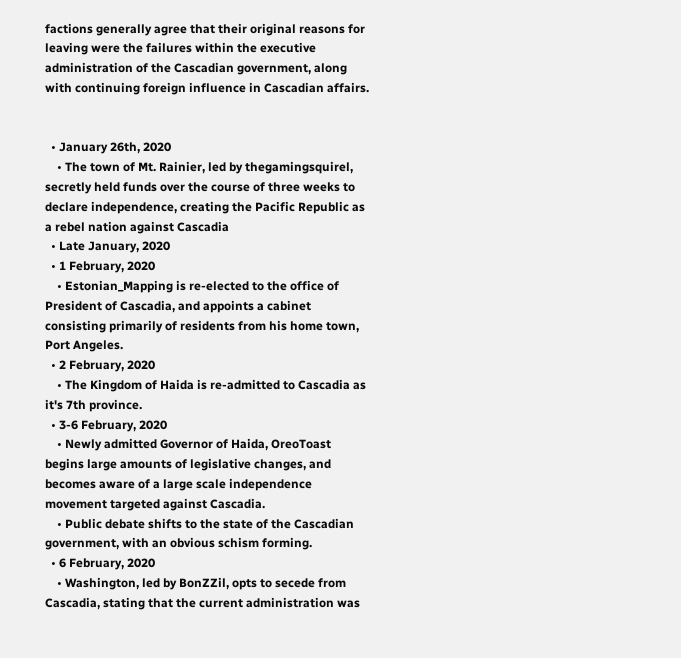factions generally agree that their original reasons for leaving were the failures within the executive administration of the Cascadian government, along with continuing foreign influence in Cascadian affairs.


  • January 26th, 2020
    • The town of Mt. Rainier, led by thegamingsquirel, secretly held funds over the course of three weeks to declare independence, creating the Pacific Republic as a rebel nation against Cascadia
  • Late January, 2020
  • 1 February, 2020
    • Estonian_Mapping is re-elected to the office of President of Cascadia, and appoints a cabinet consisting primarily of residents from his home town, Port Angeles.
  • 2 February, 2020
    • The Kingdom of Haida is re-admitted to Cascadia as it's 7th province.
  • 3-6 February, 2020
    • Newly admitted Governor of Haida, OreoToast begins large amounts of legislative changes, and becomes aware of a large scale independence movement targeted against Cascadia.
    • Public debate shifts to the state of the Cascadian government, with an obvious schism forming.
  • 6 February, 2020
    • Washington, led by BonZZil, opts to secede from Cascadia, stating that the current administration was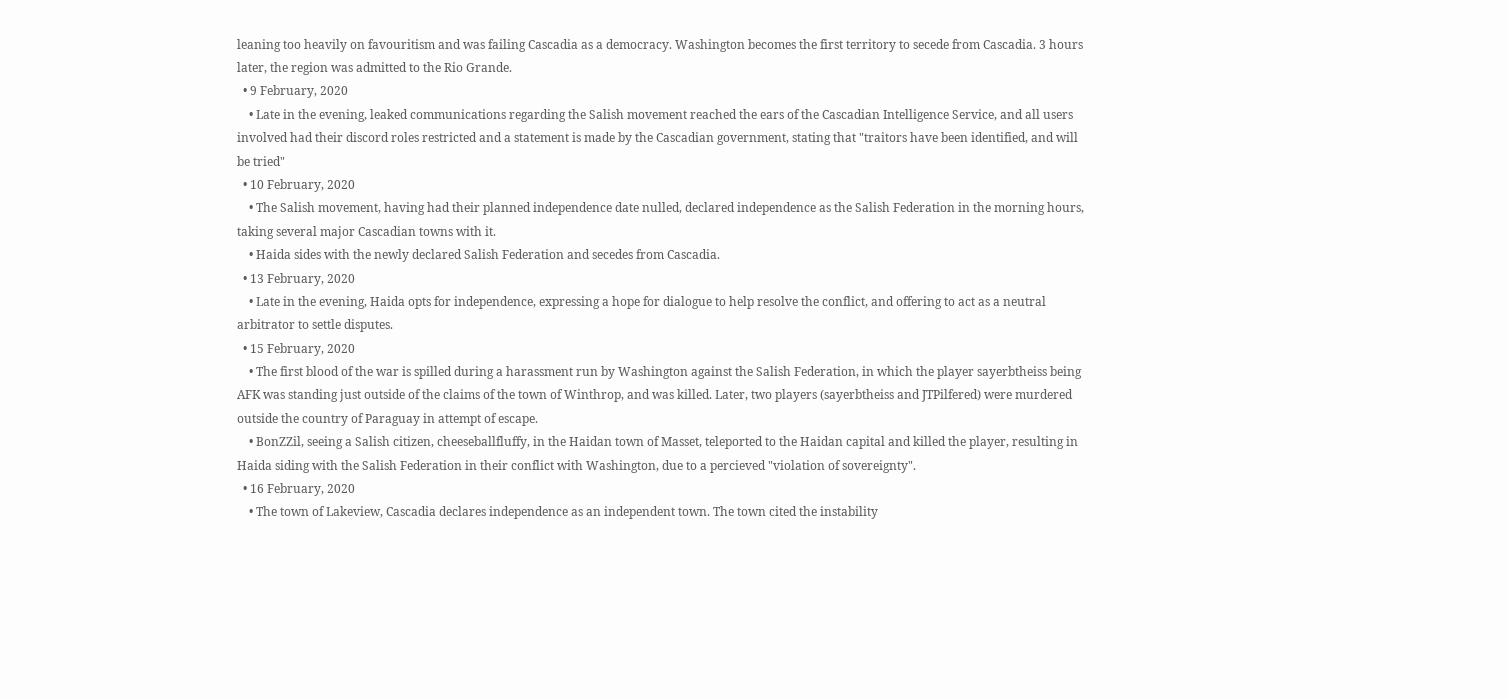leaning too heavily on favouritism and was failing Cascadia as a democracy. Washington becomes the first territory to secede from Cascadia. 3 hours later, the region was admitted to the Rio Grande.
  • 9 February, 2020
    • Late in the evening, leaked communications regarding the Salish movement reached the ears of the Cascadian Intelligence Service, and all users involved had their discord roles restricted and a statement is made by the Cascadian government, stating that "traitors have been identified, and will be tried"
  • 10 February, 2020
    • The Salish movement, having had their planned independence date nulled, declared independence as the Salish Federation in the morning hours, taking several major Cascadian towns with it.
    • Haida sides with the newly declared Salish Federation and secedes from Cascadia.
  • 13 February, 2020
    • Late in the evening, Haida opts for independence, expressing a hope for dialogue to help resolve the conflict, and offering to act as a neutral arbitrator to settle disputes.
  • 15 February, 2020
    • The first blood of the war is spilled during a harassment run by Washington against the Salish Federation, in which the player sayerbtheiss being AFK was standing just outside of the claims of the town of Winthrop, and was killed. Later, two players (sayerbtheiss and JTPilfered) were murdered outside the country of Paraguay in attempt of escape.
    • BonZZil, seeing a Salish citizen, cheeseballfluffy, in the Haidan town of Masset, teleported to the Haidan capital and killed the player, resulting in Haida siding with the Salish Federation in their conflict with Washington, due to a percieved "violation of sovereignty".
  • 16 February, 2020
    • The town of Lakeview, Cascadia declares independence as an independent town. The town cited the instability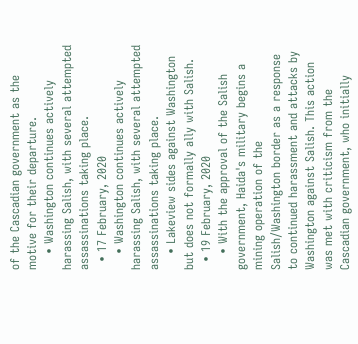of the Cascadian government as the motive for their departure.
    • Washington continues actively harassing Salish, with several attempted assassinations taking place.
  • 17 February, 2020
    • Washington continues actively harassing Salish, with several attempted assassinations taking place.
    • Lakeview sides against Washington but does not formally ally with Salish.
  • 19 February, 2020
    • With the approval of the Salish government, Haida's military begins a mining operation of the Salish/Washington border as a response to continued harassment and attacks by Washington against Salish. This action was met with criticism from the Cascadian government, who initially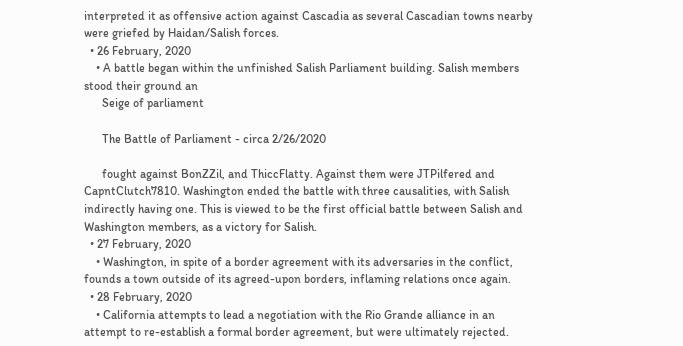interpreted it as offensive action against Cascadia as several Cascadian towns nearby were griefed by Haidan/Salish forces.
  • 26 February, 2020
    • A battle began within the unfinished Salish Parliament building. Salish members stood their ground an
      Seige of parliament

      The Battle of Parliament - circa 2/26/2020

      fought against BonZZil, and ThiccFlatty. Against them were JTPilfered and CapntClutch7810. Washington ended the battle with three causalities, with Salish indirectly having one. This is viewed to be the first official battle between Salish and Washington members, as a victory for Salish.
  • 27 February, 2020
    • Washington, in spite of a border agreement with its adversaries in the conflict, founds a town outside of its agreed-upon borders, inflaming relations once again.
  • 28 February, 2020
    • California attempts to lead a negotiation with the Rio Grande alliance in an attempt to re-establish a formal border agreement, but were ultimately rejected.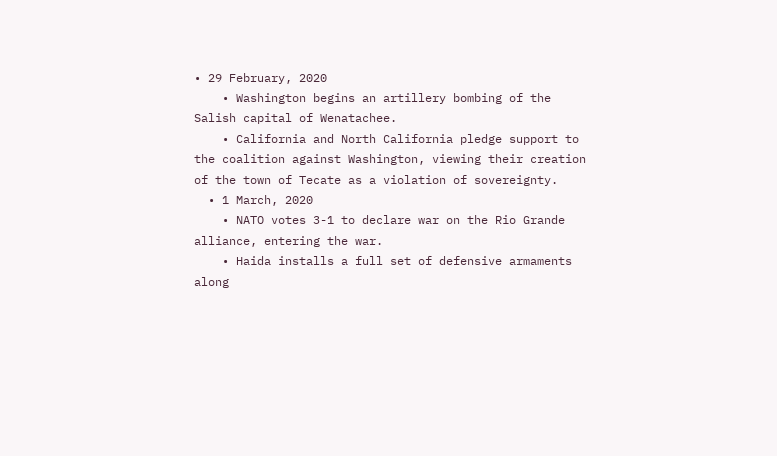• 29 February, 2020
    • Washington begins an artillery bombing of the Salish capital of Wenatachee.
    • California and North California pledge support to the coalition against Washington, viewing their creation of the town of Tecate as a violation of sovereignty.
  • 1 March, 2020
    • NATO votes 3-1 to declare war on the Rio Grande alliance, entering the war.
    • Haida installs a full set of defensive armaments along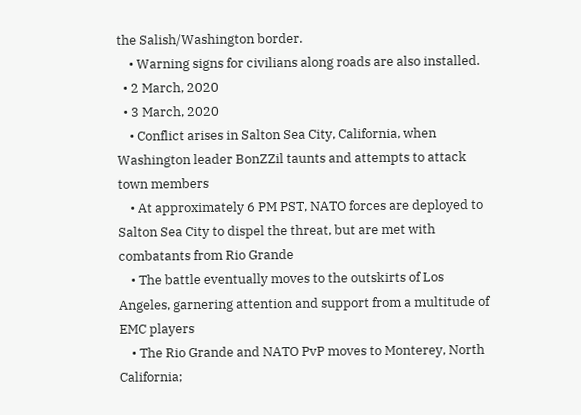the Salish/Washington border.
    • Warning signs for civilians along roads are also installed.
  • 2 March, 2020
  • 3 March, 2020
    • Conflict arises in Salton Sea City, California, when Washington leader BonZZil taunts and attempts to attack town members
    • At approximately 6 PM PST, NATO forces are deployed to Salton Sea City to dispel the threat, but are met with combatants from Rio Grande
    • The battle eventually moves to the outskirts of Los Angeles, garnering attention and support from a multitude of EMC players
    • The Rio Grande and NATO PvP moves to Monterey, North California;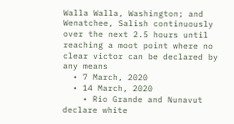Walla Walla, Washington; and Wenatchee, Salish continuously over the next 2.5 hours until reaching a moot point where no clear victor can be declared by any means
  • 7 March, 2020
  • 14 March, 2020
    • Rio Grande and Nunavut declare white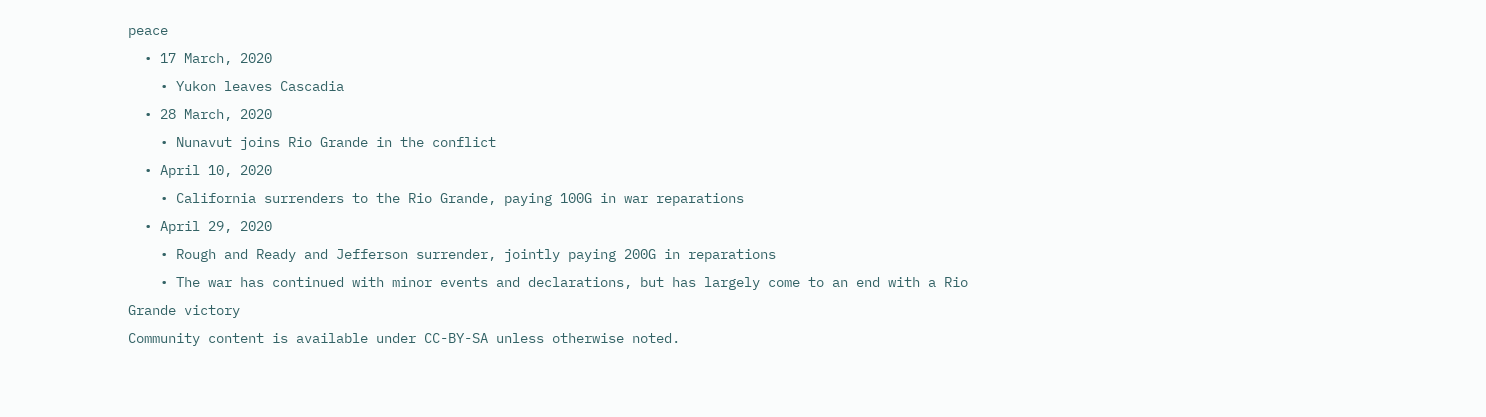peace
  • 17 March, 2020
    • Yukon leaves Cascadia
  • 28 March, 2020
    • Nunavut joins Rio Grande in the conflict
  • April 10, 2020
    • California surrenders to the Rio Grande, paying 100G in war reparations
  • April 29, 2020
    • Rough and Ready and Jefferson surrender, jointly paying 200G in reparations
    • The war has continued with minor events and declarations, but has largely come to an end with a Rio Grande victory
Community content is available under CC-BY-SA unless otherwise noted.